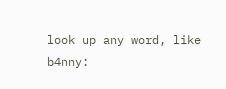look up any word, like b4nny: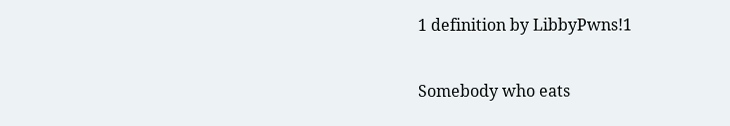1 definition by LibbyPwns!1

Somebody who eats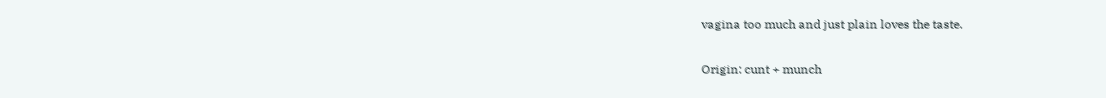vagina too much and just plain loves the taste.

Origin: cunt + munch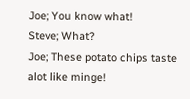Joe; You know what!
Steve; What?
Joe; These potato chips taste alot like minge!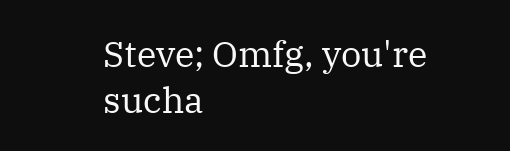Steve; Omfg, you're sucha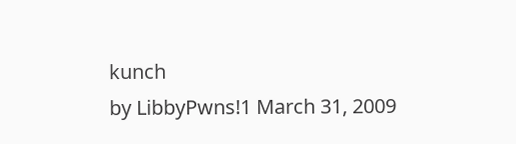kunch
by LibbyPwns!1 March 31, 2009